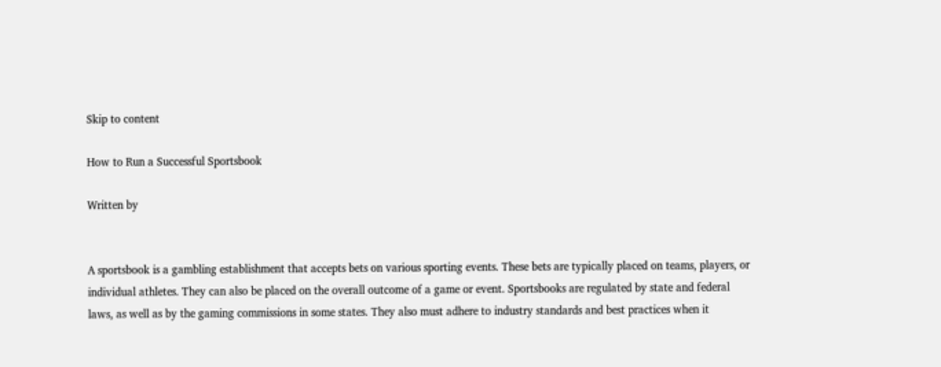Skip to content

How to Run a Successful Sportsbook

Written by


A sportsbook is a gambling establishment that accepts bets on various sporting events. These bets are typically placed on teams, players, or individual athletes. They can also be placed on the overall outcome of a game or event. Sportsbooks are regulated by state and federal laws, as well as by the gaming commissions in some states. They also must adhere to industry standards and best practices when it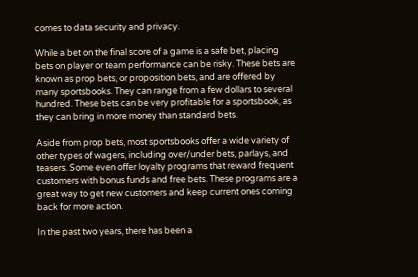comes to data security and privacy.

While a bet on the final score of a game is a safe bet, placing bets on player or team performance can be risky. These bets are known as prop bets, or proposition bets, and are offered by many sportsbooks. They can range from a few dollars to several hundred. These bets can be very profitable for a sportsbook, as they can bring in more money than standard bets.

Aside from prop bets, most sportsbooks offer a wide variety of other types of wagers, including over/under bets, parlays, and teasers. Some even offer loyalty programs that reward frequent customers with bonus funds and free bets. These programs are a great way to get new customers and keep current ones coming back for more action.

In the past two years, there has been a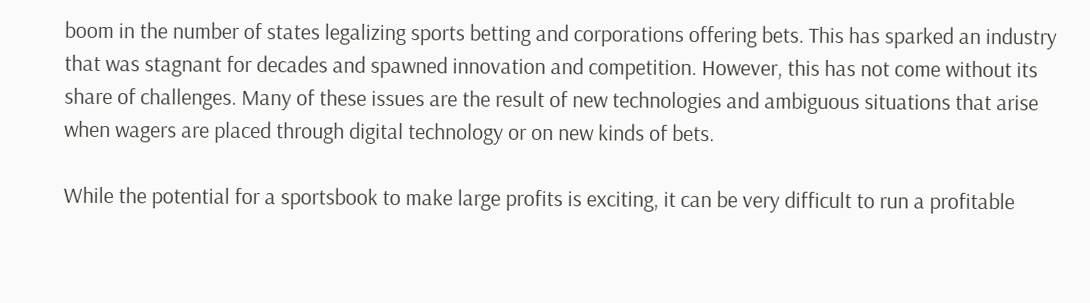boom in the number of states legalizing sports betting and corporations offering bets. This has sparked an industry that was stagnant for decades and spawned innovation and competition. However, this has not come without its share of challenges. Many of these issues are the result of new technologies and ambiguous situations that arise when wagers are placed through digital technology or on new kinds of bets.

While the potential for a sportsbook to make large profits is exciting, it can be very difficult to run a profitable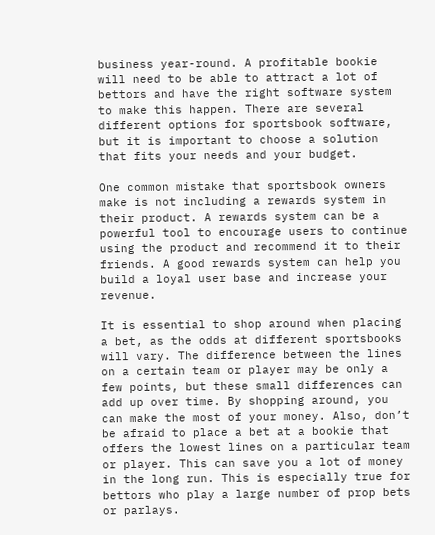business year-round. A profitable bookie will need to be able to attract a lot of bettors and have the right software system to make this happen. There are several different options for sportsbook software, but it is important to choose a solution that fits your needs and your budget.

One common mistake that sportsbook owners make is not including a rewards system in their product. A rewards system can be a powerful tool to encourage users to continue using the product and recommend it to their friends. A good rewards system can help you build a loyal user base and increase your revenue.

It is essential to shop around when placing a bet, as the odds at different sportsbooks will vary. The difference between the lines on a certain team or player may be only a few points, but these small differences can add up over time. By shopping around, you can make the most of your money. Also, don’t be afraid to place a bet at a bookie that offers the lowest lines on a particular team or player. This can save you a lot of money in the long run. This is especially true for bettors who play a large number of prop bets or parlays.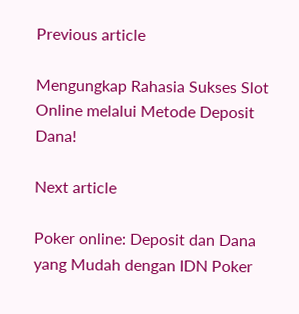Previous article

Mengungkap Rahasia Sukses Slot Online melalui Metode Deposit Dana!

Next article

Poker online: Deposit dan Dana yang Mudah dengan IDN Poker